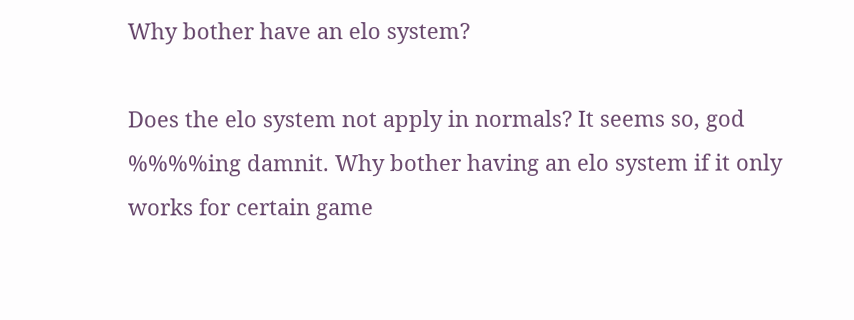Why bother have an elo system?

Does the elo system not apply in normals? It seems so, god %%%%ing damnit. Why bother having an elo system if it only works for certain game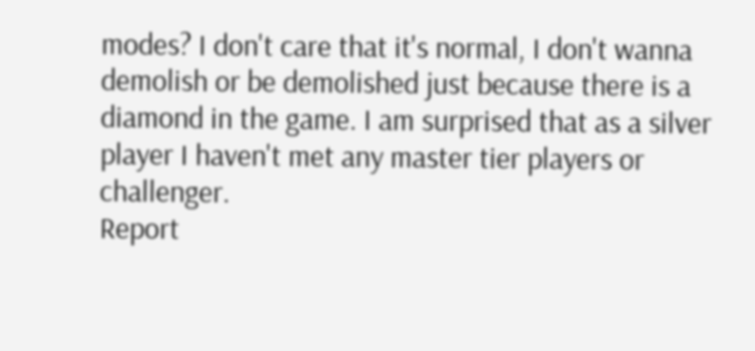modes? I don't care that it's normal, I don't wanna demolish or be demolished just because there is a diamond in the game. I am surprised that as a silver player I haven't met any master tier players or challenger.
Report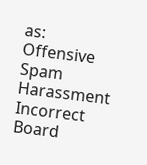as:
Offensive Spam Harassment Incorrect Board